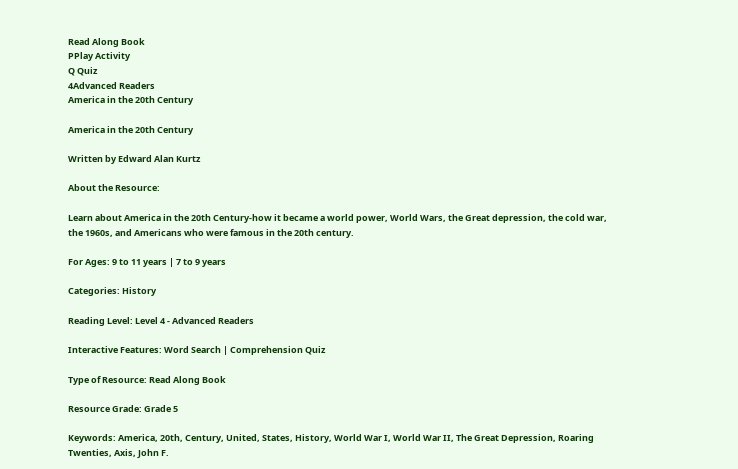Read Along Book
PPlay Activity
Q Quiz
4Advanced Readers
America in the 20th Century

America in the 20th Century

Written by Edward Alan Kurtz

About the Resource:

Learn about America in the 20th Century-how it became a world power, World Wars, the Great depression, the cold war, the 1960s, and Americans who were famous in the 20th century.

For Ages: 9 to 11 years | 7 to 9 years

Categories: History

Reading Level: Level 4 - Advanced Readers

Interactive Features: Word Search | Comprehension Quiz

Type of Resource: Read Along Book

Resource Grade: Grade 5

Keywords: America, 20th, Century, United, States, History, World War I, World War II, The Great Depression, Roaring Twenties, Axis, John F.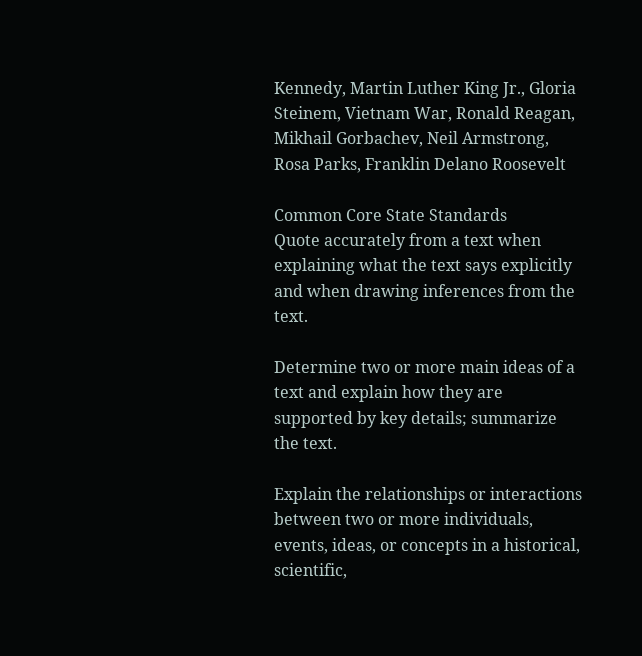Kennedy, Martin Luther King Jr., Gloria Steinem, Vietnam War, Ronald Reagan, Mikhail Gorbachev, Neil Armstrong, Rosa Parks, Franklin Delano Roosevelt

Common Core State Standards
Quote accurately from a text when explaining what the text says explicitly and when drawing inferences from the text.

Determine two or more main ideas of a text and explain how they are supported by key details; summarize the text.

Explain the relationships or interactions between two or more individuals, events, ideas, or concepts in a historical, scientific,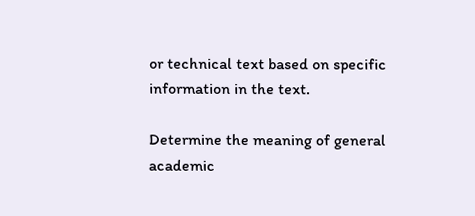or technical text based on specific information in the text.

Determine the meaning of general academic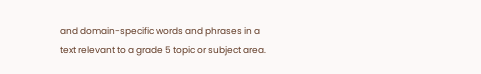and domain-specific words and phrases in a text relevant to a grade 5 topic or subject area.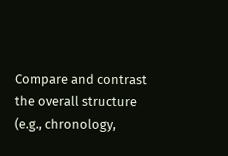Compare and contrast the overall structure (e.g., chronology,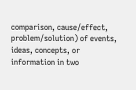comparison, cause/effect, problem/solution) of events, ideas, concepts, or information in two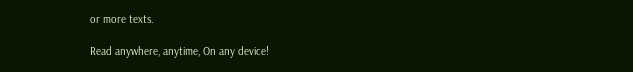or more texts.

Read anywhere, anytime, On any device!